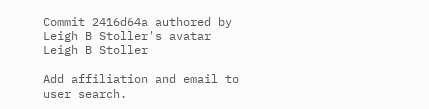Commit 2416d64a authored by Leigh B Stoller's avatar Leigh B Stoller

Add affiliation and email to user search.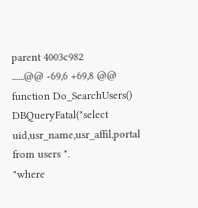parent 4003c982
......@@ -69,6 +69,8 @@ function Do_SearchUsers()
DBQueryFatal("select uid,usr_name,usr_affil,portal from users ".
"where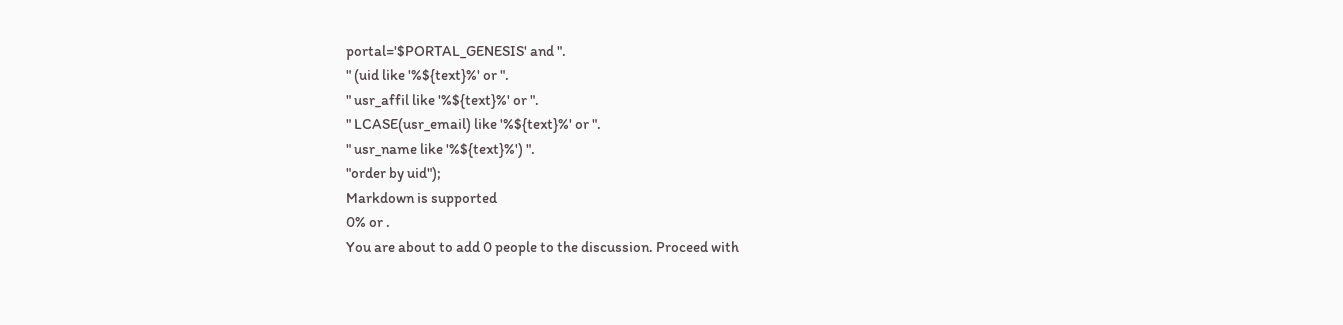portal='$PORTAL_GENESIS' and ".
" (uid like '%${text}%' or ".
" usr_affil like '%${text}%' or ".
" LCASE(usr_email) like '%${text}%' or ".
" usr_name like '%${text}%') ".
"order by uid");
Markdown is supported
0% or .
You are about to add 0 people to the discussion. Proceed with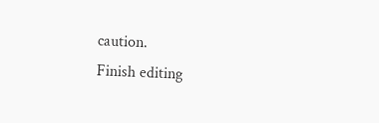caution.
Finish editing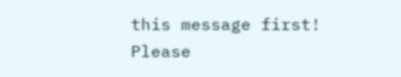this message first!
Please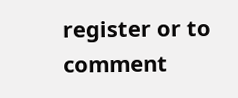register or to comment